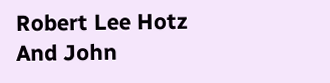Robert Lee Hotz And John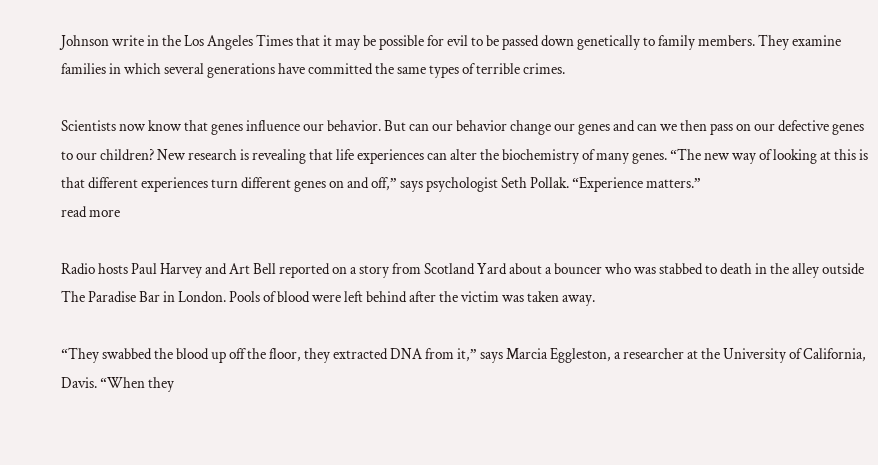Johnson write in the Los Angeles Times that it may be possible for evil to be passed down genetically to family members. They examine families in which several generations have committed the same types of terrible crimes.

Scientists now know that genes influence our behavior. But can our behavior change our genes and can we then pass on our defective genes to our children? New research is revealing that life experiences can alter the biochemistry of many genes. “The new way of looking at this is that different experiences turn different genes on and off,” says psychologist Seth Pollak. “Experience matters.”
read more

Radio hosts Paul Harvey and Art Bell reported on a story from Scotland Yard about a bouncer who was stabbed to death in the alley outside The Paradise Bar in London. Pools of blood were left behind after the victim was taken away.

“They swabbed the blood up off the floor, they extracted DNA from it,” says Marcia Eggleston, a researcher at the University of California, Davis. “When they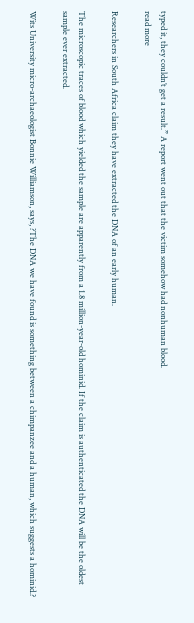typed it, they couldn’t get a result.” A report went out that the victim somehow had nonhuman blood.
read more

Researchers in South Africa claim they have extracted the DNA of an early human.

The microscopic traces of blood which yielded the sample are apparently from a 1.8 million-year-old hominid. If the claim is authenticated the DNA will be the oldest sample ever extracted.

Wits University micro-archaeologist Bonnie Williamson, says, ?The DNA we have found is something between a chimpanzee and a human, which suggests a hominid.?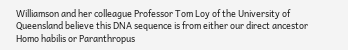Williamson and her colleague Professor Tom Loy of the University of Queensland believe this DNA sequence is from either our direct ancestor Homo habilis or Paranthropus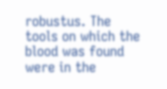robustus. The tools on which the blood was found were in the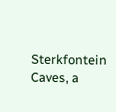Sterkfontein Caves, a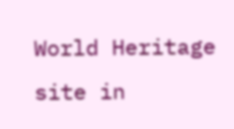World Heritage site in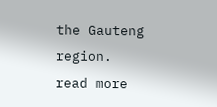the Gauteng region.
read more